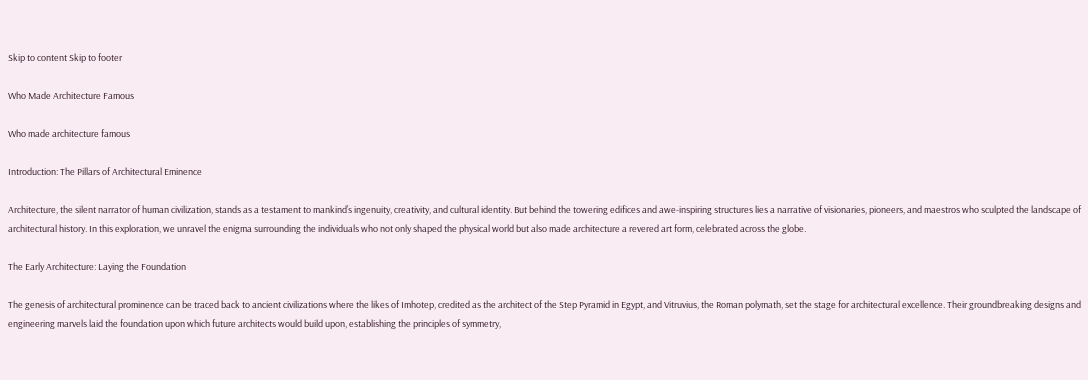Skip to content Skip to footer

Who Made Architecture Famous

Who made architecture famous

Introduction: The Pillars of Architectural Eminence

Architecture, the silent narrator of human civilization, stands as a testament to mankind’s ingenuity, creativity, and cultural identity. But behind the towering edifices and awe-inspiring structures lies a narrative of visionaries, pioneers, and maestros who sculpted the landscape of architectural history. In this exploration, we unravel the enigma surrounding the individuals who not only shaped the physical world but also made architecture a revered art form, celebrated across the globe.

The Early Architecture: Laying the Foundation

The genesis of architectural prominence can be traced back to ancient civilizations where the likes of Imhotep, credited as the architect of the Step Pyramid in Egypt, and Vitruvius, the Roman polymath, set the stage for architectural excellence. Their groundbreaking designs and engineering marvels laid the foundation upon which future architects would build upon, establishing the principles of symmetry,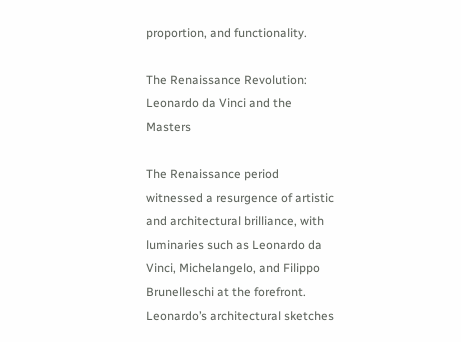proportion, and functionality.

The Renaissance Revolution: Leonardo da Vinci and the Masters

The Renaissance period witnessed a resurgence of artistic and architectural brilliance, with luminaries such as Leonardo da Vinci, Michelangelo, and Filippo Brunelleschi at the forefront. Leonardo’s architectural sketches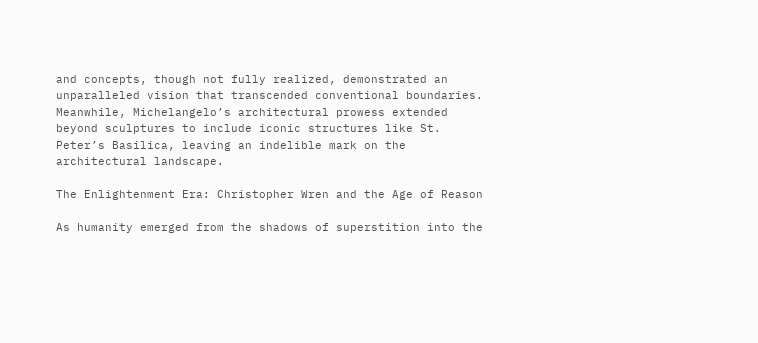and concepts, though not fully realized, demonstrated an unparalleled vision that transcended conventional boundaries. Meanwhile, Michelangelo’s architectural prowess extended beyond sculptures to include iconic structures like St. Peter’s Basilica, leaving an indelible mark on the architectural landscape.

The Enlightenment Era: Christopher Wren and the Age of Reason

As humanity emerged from the shadows of superstition into the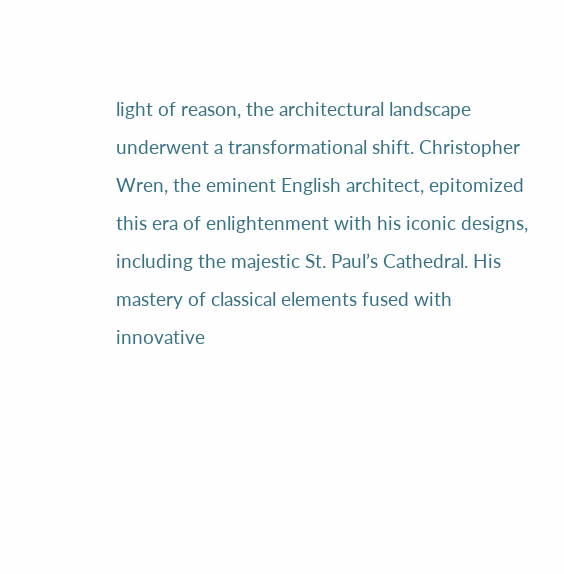light of reason, the architectural landscape underwent a transformational shift. Christopher Wren, the eminent English architect, epitomized this era of enlightenment with his iconic designs, including the majestic St. Paul’s Cathedral. His mastery of classical elements fused with innovative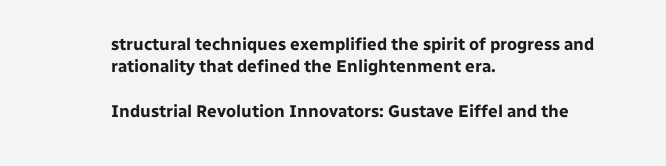structural techniques exemplified the spirit of progress and rationality that defined the Enlightenment era.

Industrial Revolution Innovators: Gustave Eiffel and the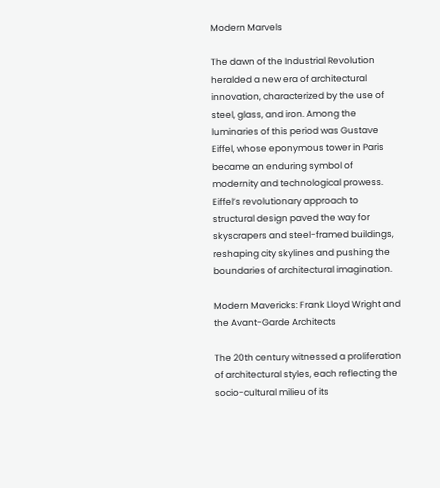Modern Marvels

The dawn of the Industrial Revolution heralded a new era of architectural innovation, characterized by the use of steel, glass, and iron. Among the luminaries of this period was Gustave Eiffel, whose eponymous tower in Paris became an enduring symbol of modernity and technological prowess. Eiffel’s revolutionary approach to structural design paved the way for skyscrapers and steel-framed buildings, reshaping city skylines and pushing the boundaries of architectural imagination.

Modern Mavericks: Frank Lloyd Wright and the Avant-Garde Architects

The 20th century witnessed a proliferation of architectural styles, each reflecting the socio-cultural milieu of its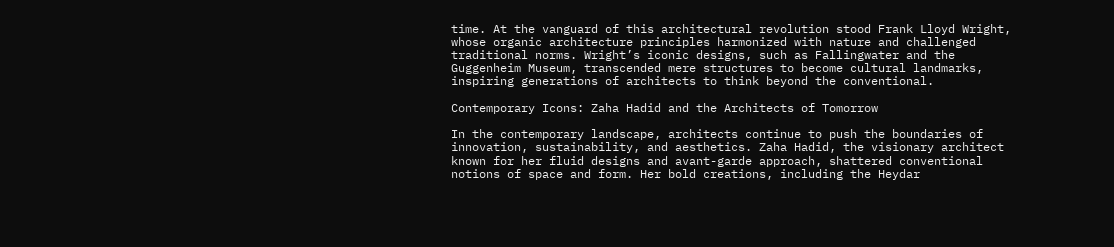time. At the vanguard of this architectural revolution stood Frank Lloyd Wright, whose organic architecture principles harmonized with nature and challenged traditional norms. Wright’s iconic designs, such as Fallingwater and the Guggenheim Museum, transcended mere structures to become cultural landmarks, inspiring generations of architects to think beyond the conventional.

Contemporary Icons: Zaha Hadid and the Architects of Tomorrow

In the contemporary landscape, architects continue to push the boundaries of innovation, sustainability, and aesthetics. Zaha Hadid, the visionary architect known for her fluid designs and avant-garde approach, shattered conventional notions of space and form. Her bold creations, including the Heydar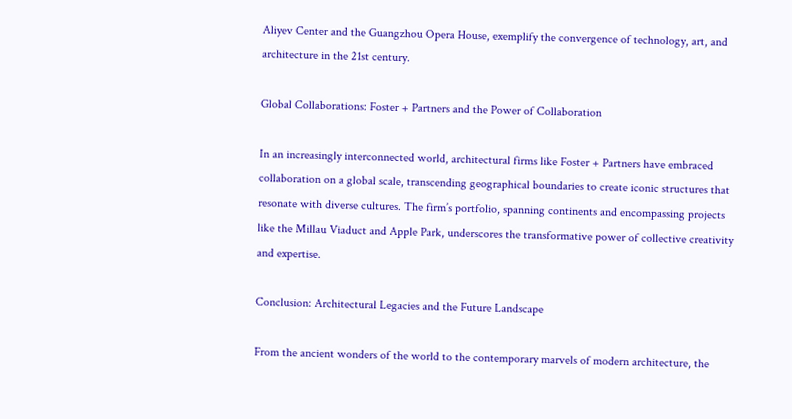Aliyev Center and the Guangzhou Opera House, exemplify the convergence of technology, art, and architecture in the 21st century.

Global Collaborations: Foster + Partners and the Power of Collaboration

In an increasingly interconnected world, architectural firms like Foster + Partners have embraced collaboration on a global scale, transcending geographical boundaries to create iconic structures that resonate with diverse cultures. The firm’s portfolio, spanning continents and encompassing projects like the Millau Viaduct and Apple Park, underscores the transformative power of collective creativity and expertise.

Conclusion: Architectural Legacies and the Future Landscape

From the ancient wonders of the world to the contemporary marvels of modern architecture, the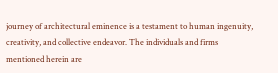journey of architectural eminence is a testament to human ingenuity, creativity, and collective endeavor. The individuals and firms mentioned herein are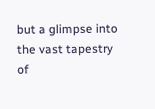but a glimpse into the vast tapestry of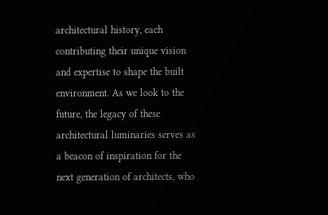architectural history, each contributing their unique vision and expertise to shape the built environment. As we look to the future, the legacy of these architectural luminaries serves as a beacon of inspiration for the next generation of architects, who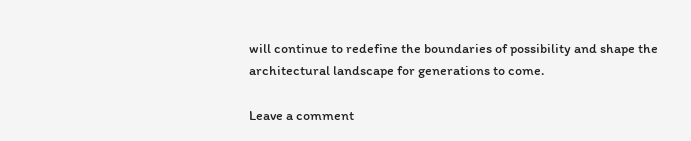will continue to redefine the boundaries of possibility and shape the architectural landscape for generations to come.

Leave a comment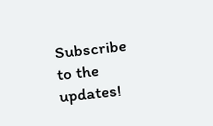Subscribe to the updates!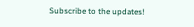Subscribe to the updates!